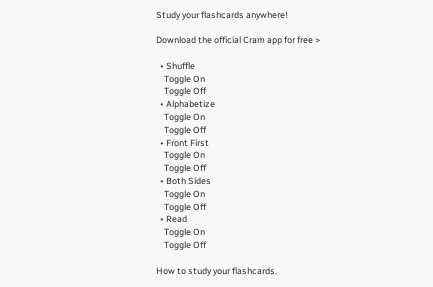Study your flashcards anywhere!

Download the official Cram app for free >

  • Shuffle
    Toggle On
    Toggle Off
  • Alphabetize
    Toggle On
    Toggle Off
  • Front First
    Toggle On
    Toggle Off
  • Both Sides
    Toggle On
    Toggle Off
  • Read
    Toggle On
    Toggle Off

How to study your flashcards.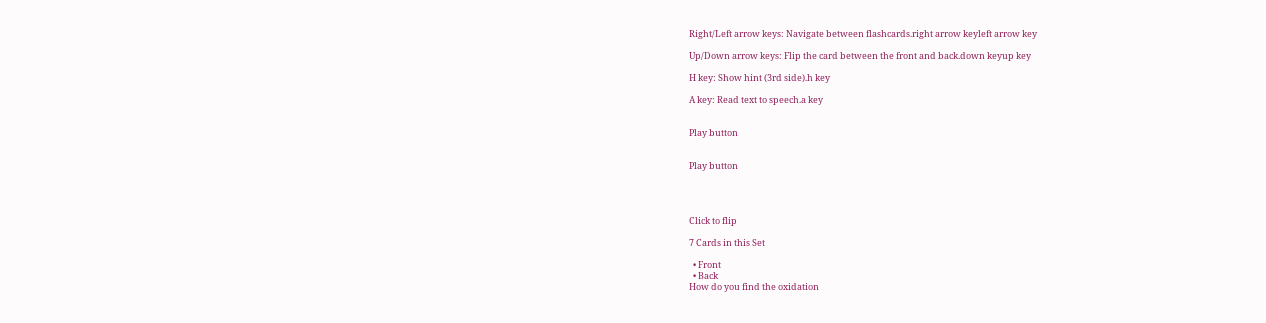Right/Left arrow keys: Navigate between flashcards.right arrow keyleft arrow key

Up/Down arrow keys: Flip the card between the front and back.down keyup key

H key: Show hint (3rd side).h key

A key: Read text to speech.a key


Play button


Play button




Click to flip

7 Cards in this Set

  • Front
  • Back
How do you find the oxidation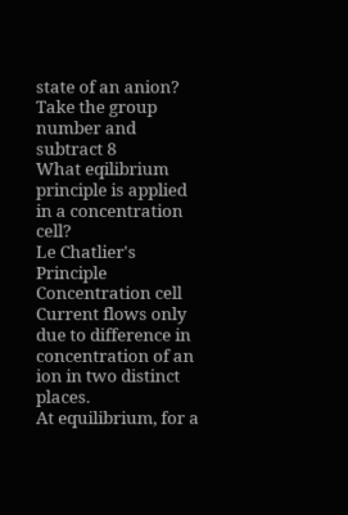state of an anion?
Take the group number and subtract 8
What eqilibrium principle is applied in a concentration cell?
Le Chatlier's Principle
Concentration cell
Current flows only due to difference in concentration of an ion in two distinct places.
At equilibrium, for a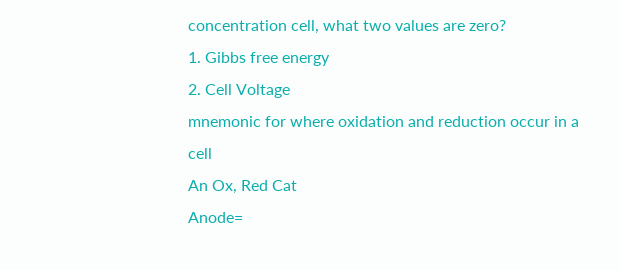concentration cell, what two values are zero?
1. Gibbs free energy
2. Cell Voltage
mnemonic for where oxidation and reduction occur in a cell
An Ox, Red Cat
Anode=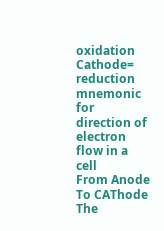oxidation
Cathode= reduction
mnemonic for direction of electron flow in a cell
From Anode To CAThode
The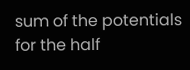sum of the potentials for the half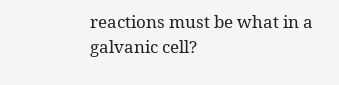reactions must be what in a galvanic cell?